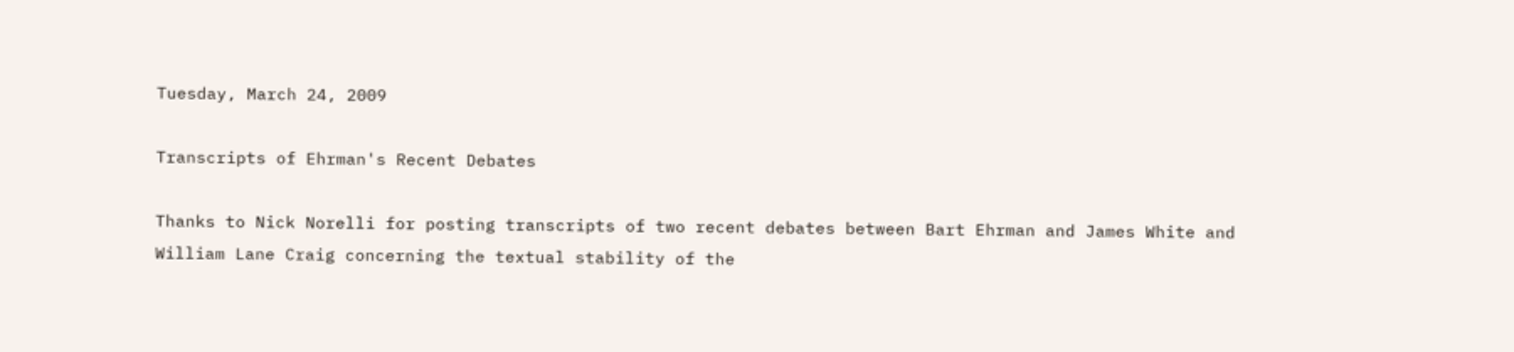Tuesday, March 24, 2009

Transcripts of Ehrman's Recent Debates

Thanks to Nick Norelli for posting transcripts of two recent debates between Bart Ehrman and James White and William Lane Craig concerning the textual stability of the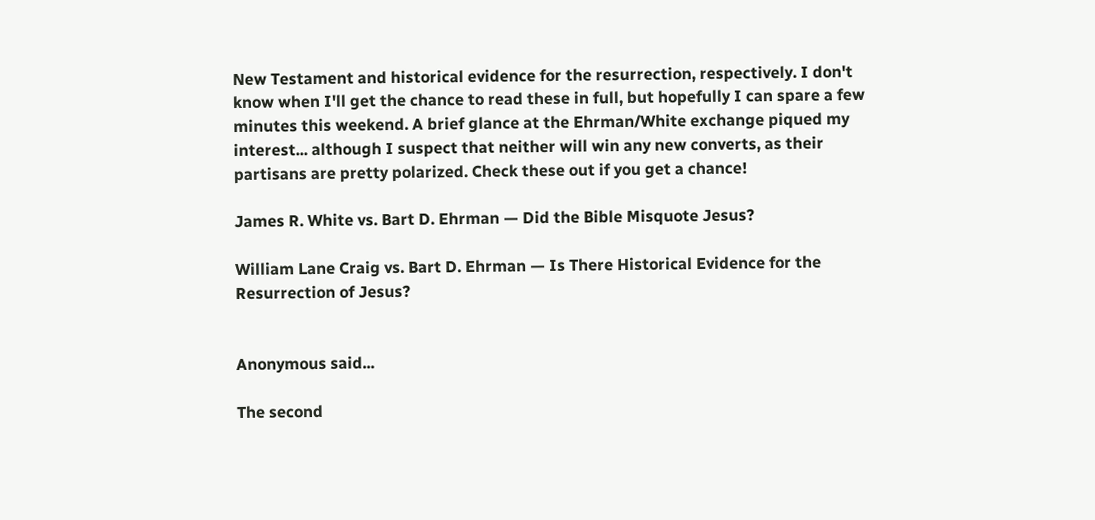New Testament and historical evidence for the resurrection, respectively. I don't know when I'll get the chance to read these in full, but hopefully I can spare a few minutes this weekend. A brief glance at the Ehrman/White exchange piqued my interest... although I suspect that neither will win any new converts, as their partisans are pretty polarized. Check these out if you get a chance!

James R. White vs. Bart D. Ehrman — Did the Bible Misquote Jesus?

William Lane Craig vs. Bart D. Ehrman — Is There Historical Evidence for the Resurrection of Jesus?


Anonymous said...

The second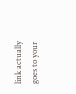link actually goes to your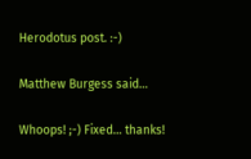Herodotus post. :-)

Matthew Burgess said...

Whoops! ;-) Fixed... thanks!